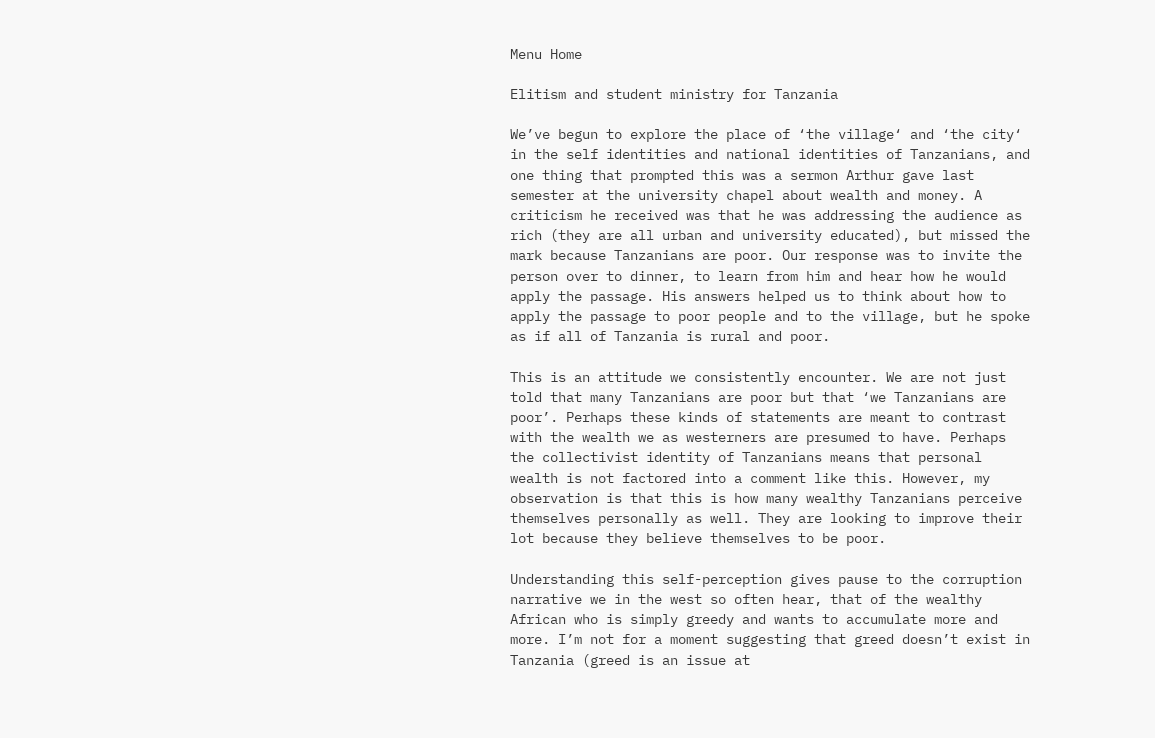Menu Home

Elitism and student ministry for Tanzania

We’ve begun to explore the place of ‘the village‘ and ‘the city‘ in the self identities and national identities of Tanzanians, and one thing that prompted this was a sermon Arthur gave last semester at the university chapel about wealth and money. A criticism he received was that he was addressing the audience as rich (they are all urban and university educated), but missed the mark because Tanzanians are poor. Our response was to invite the person over to dinner, to learn from him and hear how he would apply the passage. His answers helped us to think about how to apply the passage to poor people and to the village, but he spoke as if all of Tanzania is rural and poor.

This is an attitude we consistently encounter. We are not just told that many Tanzanians are poor but that ‘we Tanzanians are poor’. Perhaps these kinds of statements are meant to contrast with the wealth we as westerners are presumed to have. Perhaps the collectivist identity of Tanzanians means that personal wealth is not factored into a comment like this. However, my observation is that this is how many wealthy Tanzanians perceive themselves personally as well. They are looking to improve their lot because they believe themselves to be poor.

Understanding this self-perception gives pause to the corruption narrative we in the west so often hear, that of the wealthy African who is simply greedy and wants to accumulate more and more. I’m not for a moment suggesting that greed doesn’t exist in Tanzania (greed is an issue at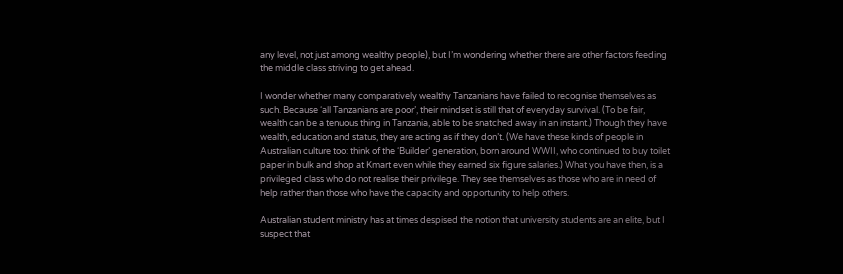any level, not just among wealthy people), but I’m wondering whether there are other factors feeding the middle class striving to get ahead.

I wonder whether many comparatively wealthy Tanzanians have failed to recognise themselves as such. Because ‘all Tanzanians are poor’, their mindset is still that of everyday survival. (To be fair, wealth can be a tenuous thing in Tanzania, able to be snatched away in an instant.) Though they have wealth, education and status, they are acting as if they don’t. (We have these kinds of people in Australian culture too: think of the ‘Builder’ generation, born around WWII, who continued to buy toilet paper in bulk and shop at Kmart even while they earned six figure salaries.) What you have then, is a privileged class who do not realise their privilege. They see themselves as those who are in need of help rather than those who have the capacity and opportunity to help others.

Australian student ministry has at times despised the notion that university students are an elite, but I suspect that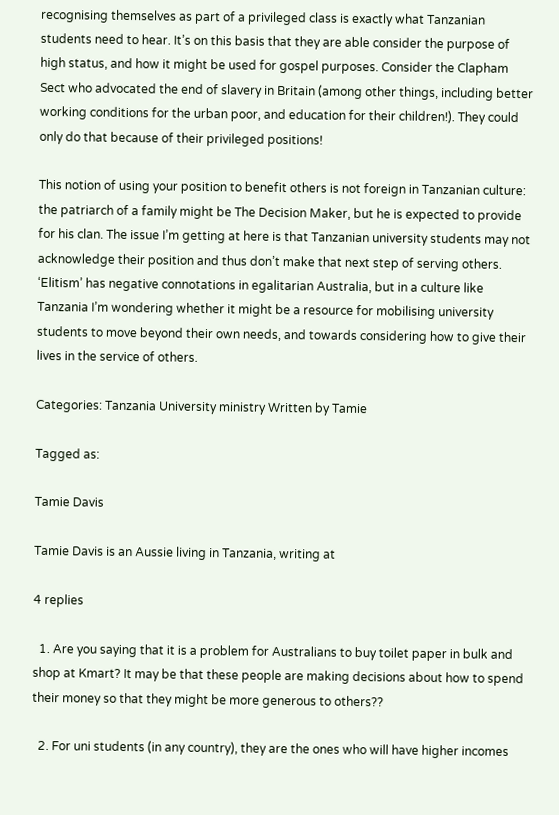recognising themselves as part of a privileged class is exactly what Tanzanian students need to hear. It’s on this basis that they are able consider the purpose of high status, and how it might be used for gospel purposes. Consider the Clapham Sect who advocated the end of slavery in Britain (among other things, including better working conditions for the urban poor, and education for their children!). They could only do that because of their privileged positions!

This notion of using your position to benefit others is not foreign in Tanzanian culture: the patriarch of a family might be The Decision Maker, but he is expected to provide for his clan. The issue I’m getting at here is that Tanzanian university students may not acknowledge their position and thus don’t make that next step of serving others. ‘Elitism’ has negative connotations in egalitarian Australia, but in a culture like Tanzania I’m wondering whether it might be a resource for mobilising university students to move beyond their own needs, and towards considering how to give their lives in the service of others.

Categories: Tanzania University ministry Written by Tamie

Tagged as:

Tamie Davis

Tamie Davis is an Aussie living in Tanzania, writing at

4 replies

  1. Are you saying that it is a problem for Australians to buy toilet paper in bulk and shop at Kmart? It may be that these people are making decisions about how to spend their money so that they might be more generous to others??

  2. For uni students (in any country), they are the ones who will have higher incomes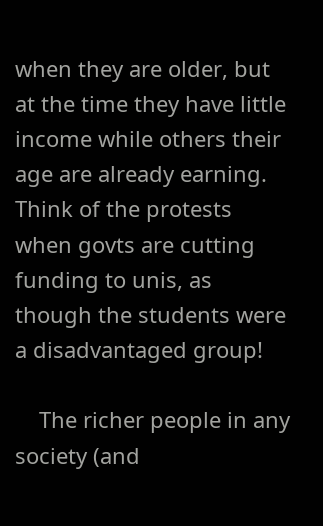when they are older, but at the time they have little income while others their age are already earning. Think of the protests when govts are cutting funding to unis, as though the students were a disadvantaged group!

    The richer people in any society (and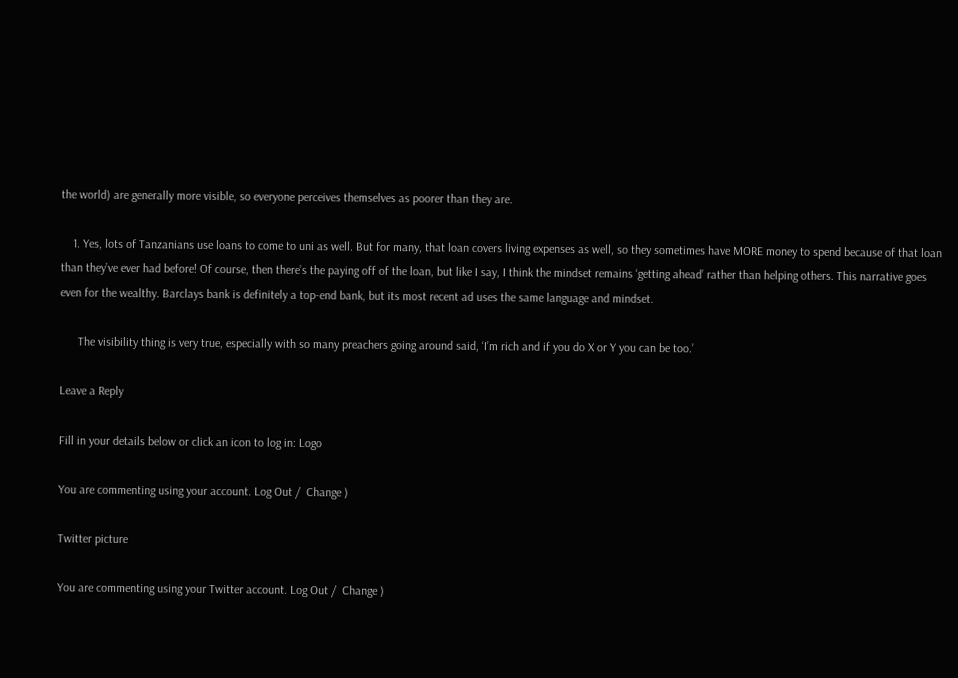the world) are generally more visible, so everyone perceives themselves as poorer than they are.

    1. Yes, lots of Tanzanians use loans to come to uni as well. But for many, that loan covers living expenses as well, so they sometimes have MORE money to spend because of that loan than they’ve ever had before! Of course, then there’s the paying off of the loan, but like I say, I think the mindset remains ‘getting ahead’ rather than helping others. This narrative goes even for the wealthy. Barclays bank is definitely a top-end bank, but its most recent ad uses the same language and mindset.

      The visibility thing is very true, especially with so many preachers going around said, ‘I’m rich and if you do X or Y you can be too.’

Leave a Reply

Fill in your details below or click an icon to log in: Logo

You are commenting using your account. Log Out /  Change )

Twitter picture

You are commenting using your Twitter account. Log Out /  Change )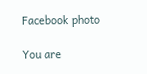Facebook photo

You are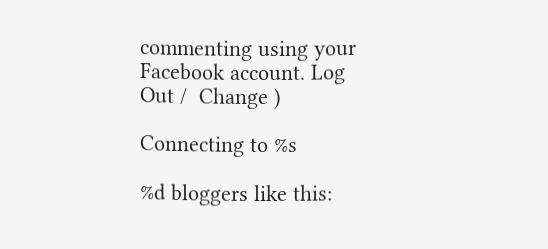commenting using your Facebook account. Log Out /  Change )

Connecting to %s

%d bloggers like this: